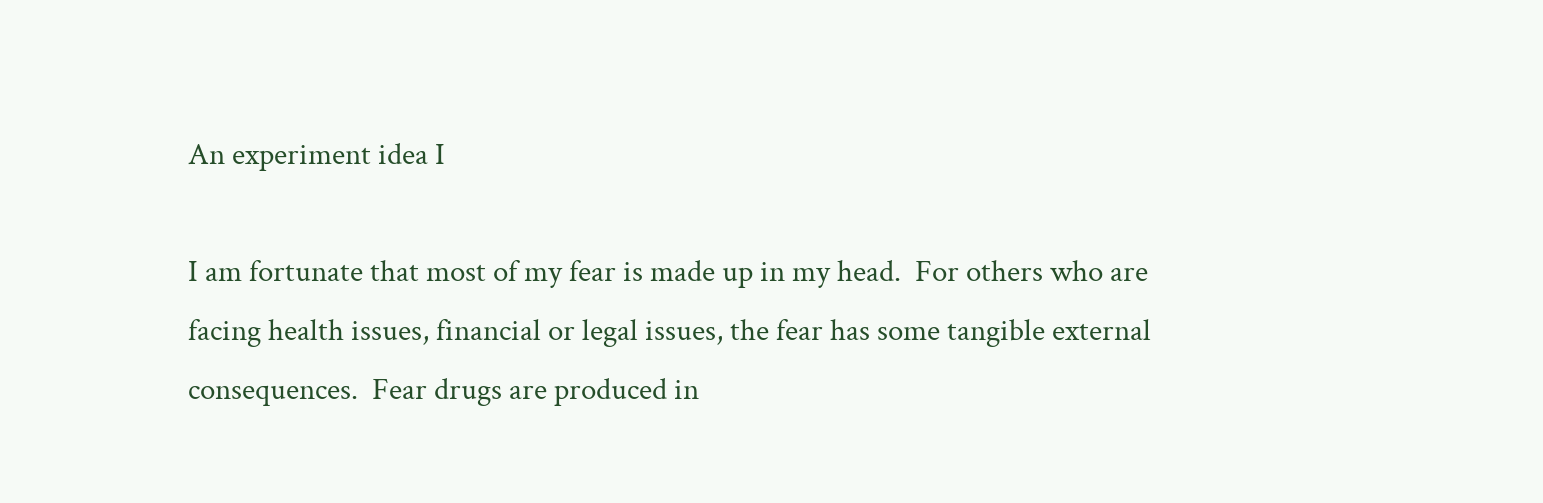An experiment idea I

I am fortunate that most of my fear is made up in my head.  For others who are facing health issues, financial or legal issues, the fear has some tangible external consequences.  Fear drugs are produced in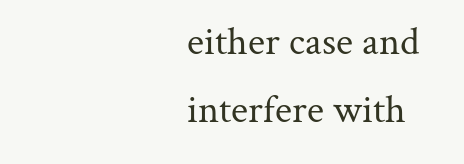either case and interfere with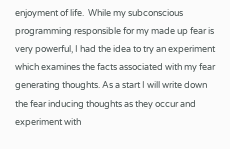enjoyment of life.  While my subconscious programming responsible for my made up fear is very powerful, I had the idea to try an experiment which examines the facts associated with my fear generating thoughts. As a start I will write down the fear inducing thoughts as they occur and experiment with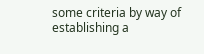some criteria by way of establishing a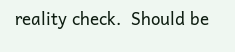reality check.  Should be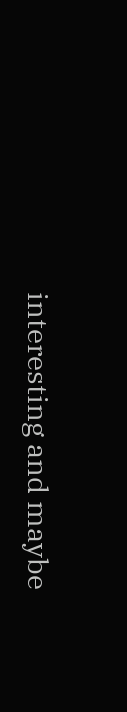interesting and maybe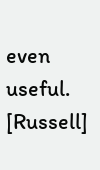even useful. [Russell]